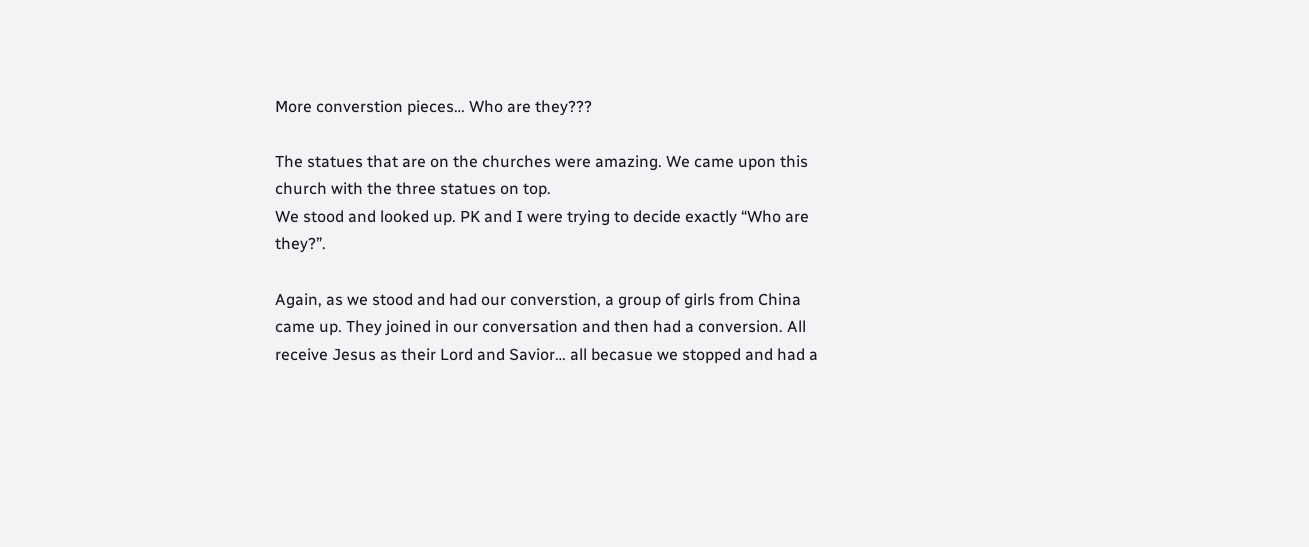More converstion pieces… Who are they???

The statues that are on the churches were amazing. We came upon this church with the three statues on top.
We stood and looked up. PK and I were trying to decide exactly “Who are they?”.

Again, as we stood and had our converstion, a group of girls from China came up. They joined in our conversation and then had a conversion. All receive Jesus as their Lord and Savior… all becasue we stopped and had a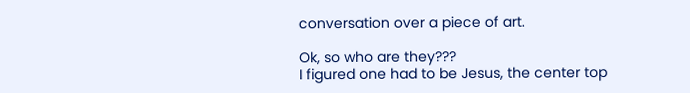conversation over a piece of art.

Ok, so who are they???
I figured one had to be Jesus, the center top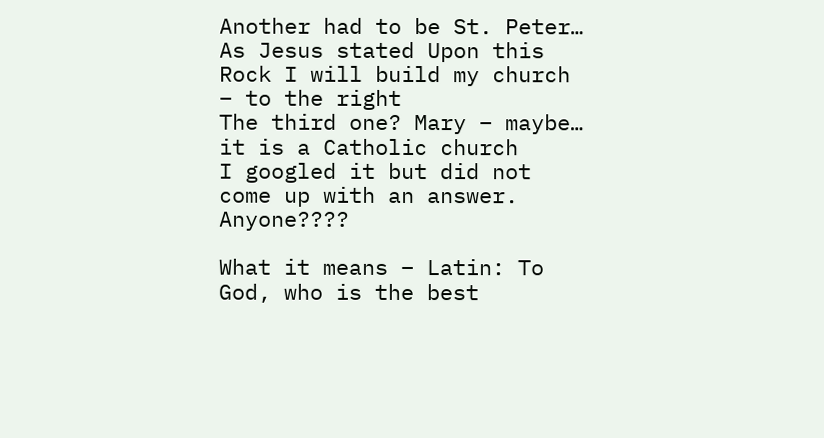Another had to be St. Peter… As Jesus stated Upon this Rock I will build my church – to the right
The third one? Mary – maybe… it is a Catholic church
I googled it but did not come up with an answer. Anyone????

What it means – Latin: To God, who is the best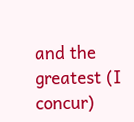and the greatest (I concur)